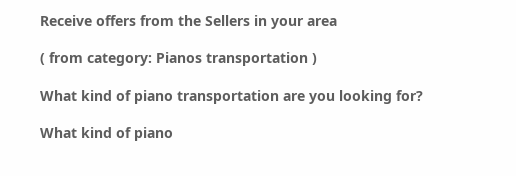Receive offers from the Sellers in your area

( from category: Pianos transportation )

What kind of piano transportation are you looking for?

What kind of piano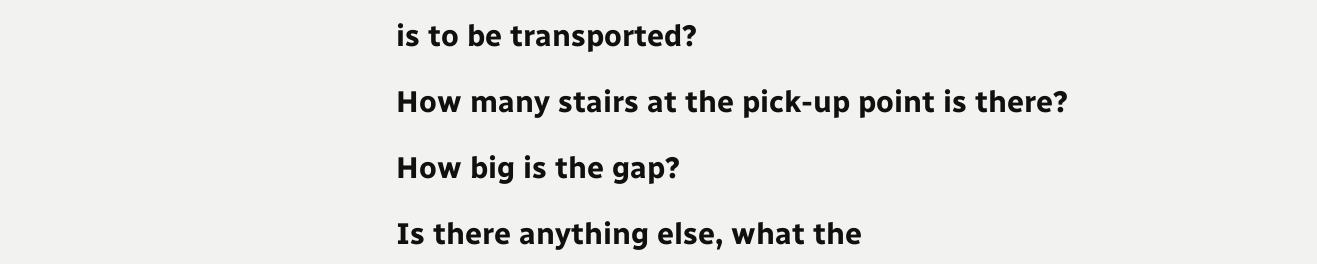is to be transported?

How many stairs at the pick-up point is there?

How big is the gap?

Is there anything else, what the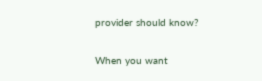provider should know?

When you want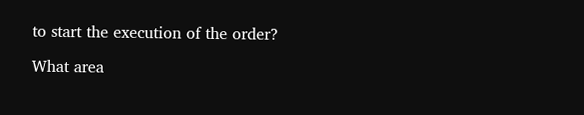to start the execution of the order?

What area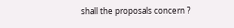shall the proposals concern ?